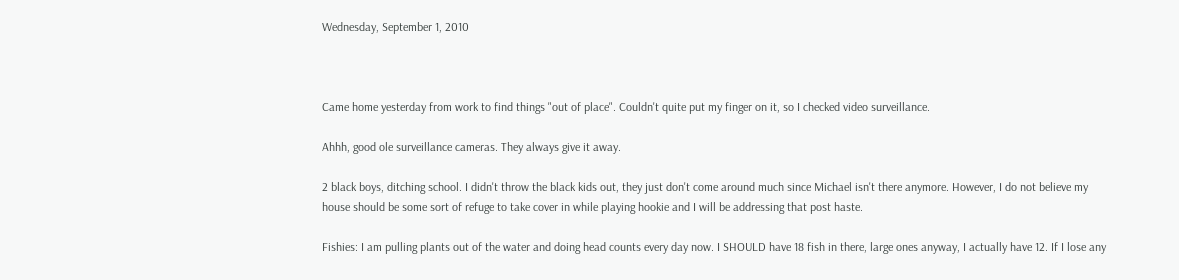Wednesday, September 1, 2010



Came home yesterday from work to find things "out of place". Couldn't quite put my finger on it, so I checked video surveillance.

Ahhh, good ole surveillance cameras. They always give it away.

2 black boys, ditching school. I didn't throw the black kids out, they just don't come around much since Michael isn't there anymore. However, I do not believe my house should be some sort of refuge to take cover in while playing hookie and I will be addressing that post haste.

Fishies: I am pulling plants out of the water and doing head counts every day now. I SHOULD have 18 fish in there, large ones anyway, I actually have 12. If I lose any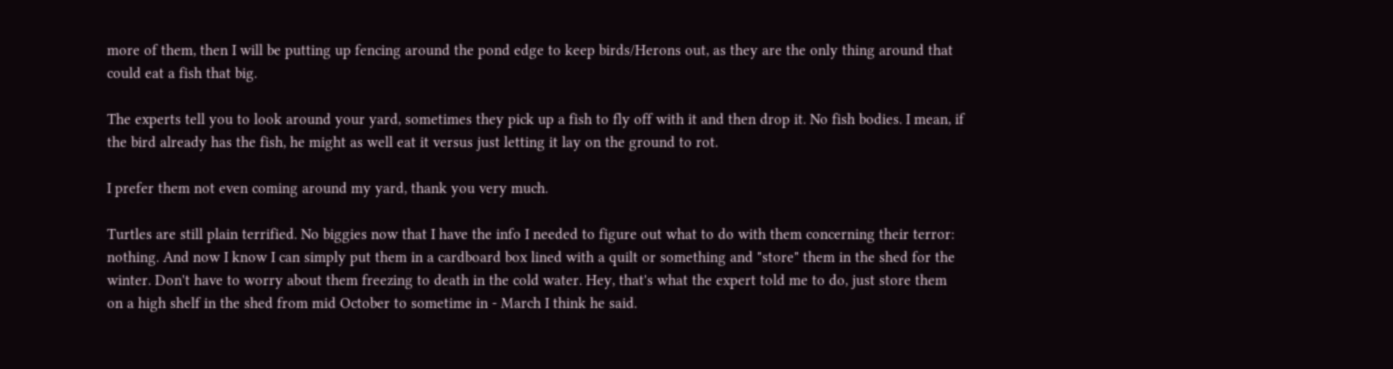more of them, then I will be putting up fencing around the pond edge to keep birds/Herons out, as they are the only thing around that could eat a fish that big.

The experts tell you to look around your yard, sometimes they pick up a fish to fly off with it and then drop it. No fish bodies. I mean, if the bird already has the fish, he might as well eat it versus just letting it lay on the ground to rot.

I prefer them not even coming around my yard, thank you very much.

Turtles are still plain terrified. No biggies now that I have the info I needed to figure out what to do with them concerning their terror: nothing. And now I know I can simply put them in a cardboard box lined with a quilt or something and "store" them in the shed for the winter. Don't have to worry about them freezing to death in the cold water. Hey, that's what the expert told me to do, just store them on a high shelf in the shed from mid October to sometime in - March I think he said.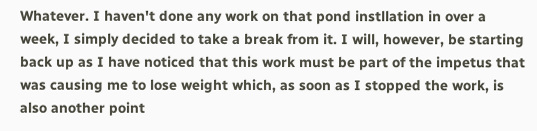Whatever. I haven't done any work on that pond instllation in over a week, I simply decided to take a break from it. I will, however, be starting back up as I have noticed that this work must be part of the impetus that was causing me to lose weight which, as soon as I stopped the work, is also another point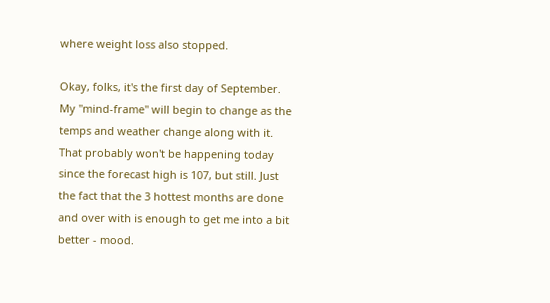where weight loss also stopped.

Okay, folks, it's the first day of September. My "mind-frame" will begin to change as the temps and weather change along with it. That probably won't be happening today since the forecast high is 107, but still. Just the fact that the 3 hottest months are done and over with is enough to get me into a bit better - mood.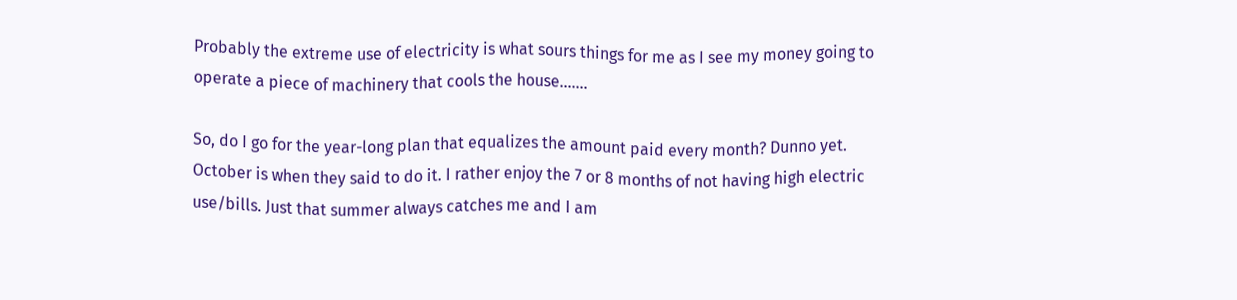Probably the extreme use of electricity is what sours things for me as I see my money going to operate a piece of machinery that cools the house.......

So, do I go for the year-long plan that equalizes the amount paid every month? Dunno yet. October is when they said to do it. I rather enjoy the 7 or 8 months of not having high electric use/bills. Just that summer always catches me and I am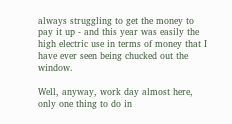always struggling to get the money to pay it up - and this year was easily the high electric use in terms of money that I have ever seen being chucked out the window.

Well, anyway, work day almost here, only one thing to do in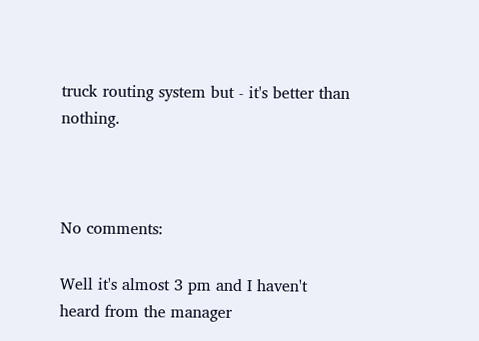truck routing system but - it's better than nothing.



No comments:

Well it's almost 3 pm and I haven't heard from the manager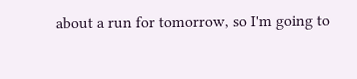about a run for tomorrow, so I'm going to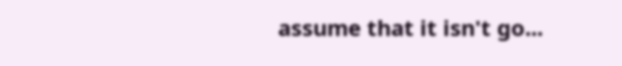assume that it isn't go...